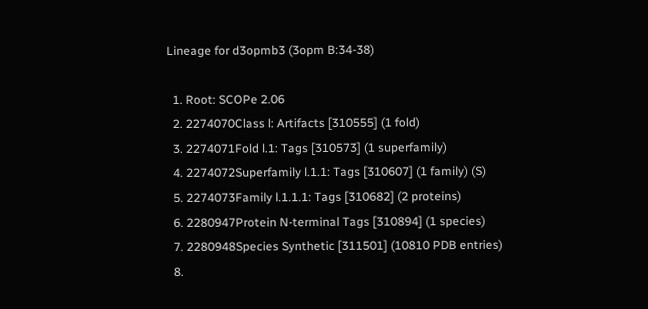Lineage for d3opmb3 (3opm B:34-38)

  1. Root: SCOPe 2.06
  2. 2274070Class l: Artifacts [310555] (1 fold)
  3. 2274071Fold l.1: Tags [310573] (1 superfamily)
  4. 2274072Superfamily l.1.1: Tags [310607] (1 family) (S)
  5. 2274073Family l.1.1.1: Tags [310682] (2 proteins)
  6. 2280947Protein N-terminal Tags [310894] (1 species)
  7. 2280948Species Synthetic [311501] (10810 PDB entries)
  8.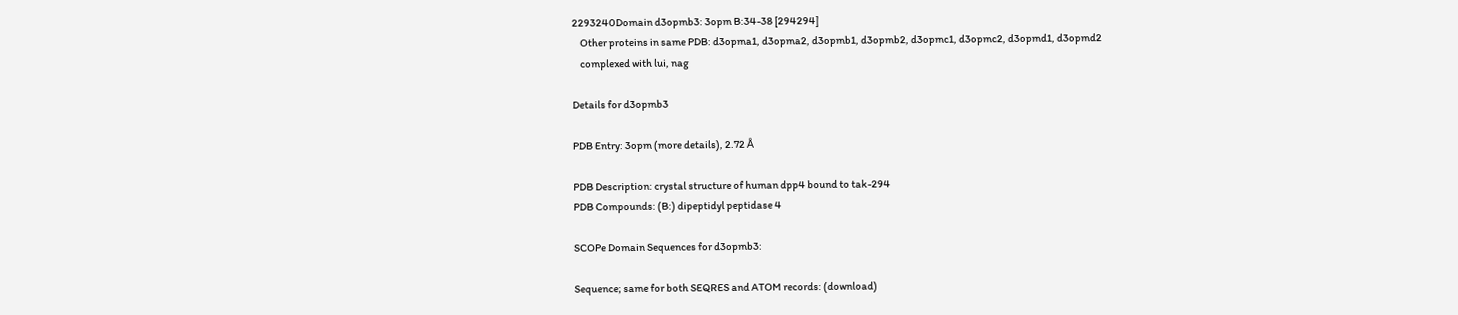2293240Domain d3opmb3: 3opm B:34-38 [294294]
    Other proteins in same PDB: d3opma1, d3opma2, d3opmb1, d3opmb2, d3opmc1, d3opmc2, d3opmd1, d3opmd2
    complexed with lui, nag

Details for d3opmb3

PDB Entry: 3opm (more details), 2.72 Å

PDB Description: crystal structure of human dpp4 bound to tak-294
PDB Compounds: (B:) dipeptidyl peptidase 4

SCOPe Domain Sequences for d3opmb3:

Sequence; same for both SEQRES and ATOM records: (download)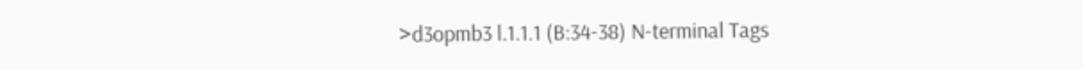>d3opmb3 l.1.1.1 (B:34-38) N-terminal Tags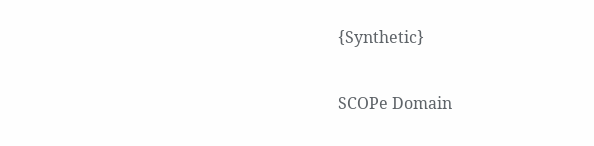{Synthetic}

SCOPe Domain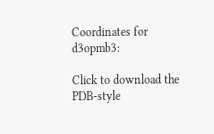Coordinates for d3opmb3:

Click to download the PDB-style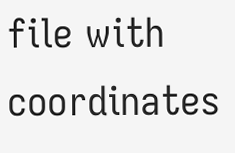file with coordinates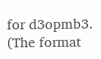for d3opmb3.
(The format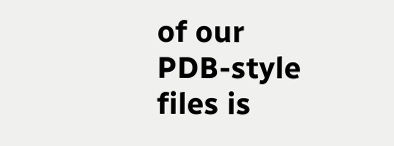of our PDB-style files is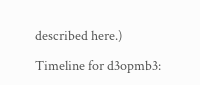described here.)

Timeline for d3opmb3: